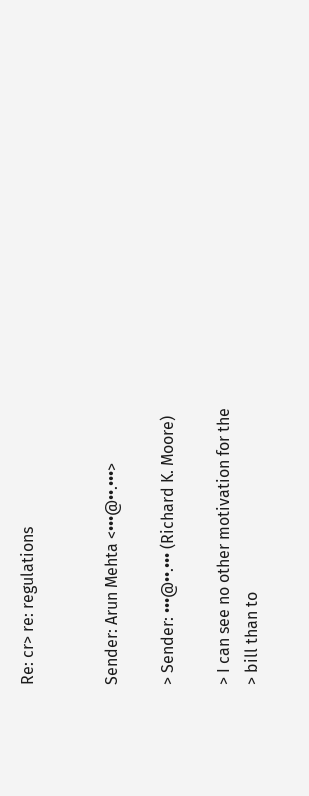Re: cr> re: regulations


Sender: Arun Mehta <•••@••.•••>

> Sender: •••@••.••• (Richard K. Moore)

> I can see no other motivation for the
> bill than to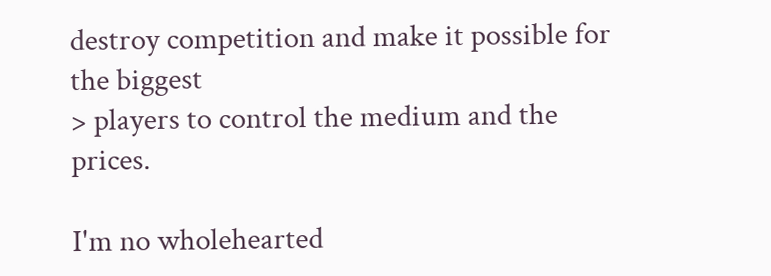destroy competition and make it possible for the biggest
> players to control the medium and the prices.

I'm no wholehearted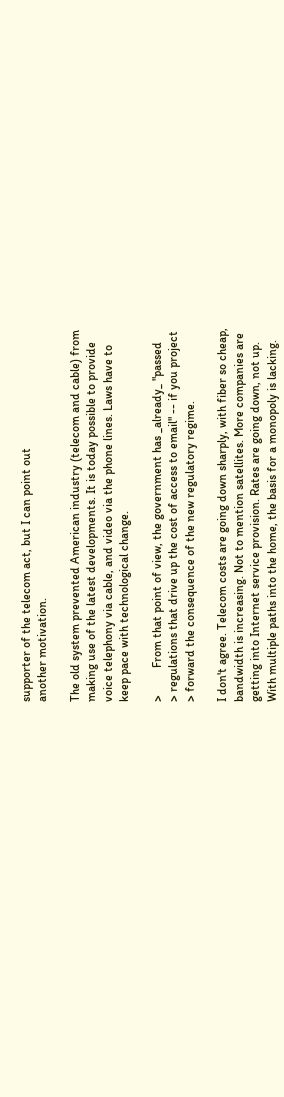supporter of the telecom act, but I can point out
another motivation.

The old system prevented American industry (telecom and cable) from
making use of the latest developments. It is today possible to provide
voice telephony via cable, and video via the phone lines. Laws have to
keep pace with technological change.

>         From that point of view, the government has _already_ "passed
> regulations that drive up the cost of access to email" -- if you project
> forward the consequence of the new regulatory regime.

I don't agree. Telecom costs are going down sharply, with fiber so cheap,
bandwidth is increasing. Not to mention satellites. More companies are
getting into Internet service provision. Rates are going down, not up.
With multiple paths into the home, the basis for a monopoly is lacking.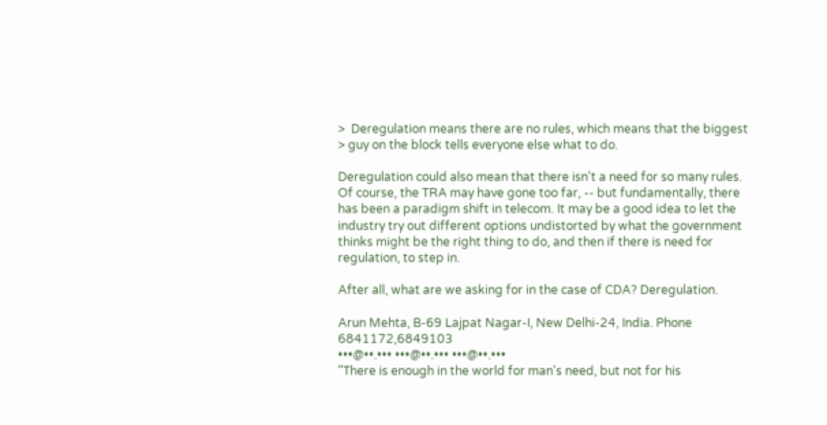>  Deregulation means there are no rules, which means that the biggest
> guy on the block tells everyone else what to do.

Deregulation could also mean that there isn't a need for so many rules.
Of course, the TRA may have gone too far, -- but fundamentally, there
has been a paradigm shift in telecom. It may be a good idea to let the
industry try out different options undistorted by what the government
thinks might be the right thing to do, and then if there is need for
regulation, to step in.

After all, what are we asking for in the case of CDA? Deregulation.

Arun Mehta, B-69 Lajpat Nagar-I, New Delhi-24, India. Phone 6841172,6849103
•••@••.••• •••@••.••• •••@••.•••
"There is enough in the world for man's need, but not for his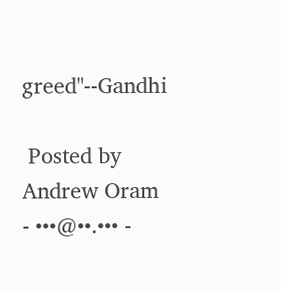greed"--Gandhi

 Posted by Andrew Oram  - •••@••.••• -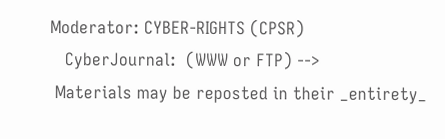Moderator: CYBER-RIGHTS (CPSR)
   CyberJournal:  (WWW or FTP) -->
 Materials may be reposted in their _entirety_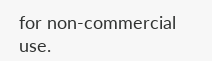for non-commercial use.